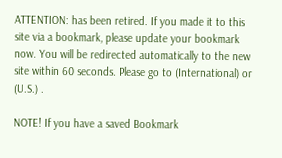ATTENTION: has been retired. If you made it to this site via a bookmark, please update your bookmark now. You will be redirected automatically to the new site within 60 seconds. Please go to (International) or (U.S.) .

NOTE! If you have a saved Bookmark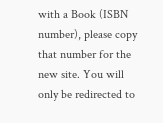with a Book (ISBN number), please copy that number for the new site. You will only be redirected to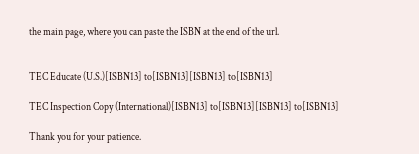the main page, where you can paste the ISBN at the end of the url.


TEC Educate (U.S.)[ISBN13] to[ISBN13][ISBN13] to[ISBN13]

TEC Inspection Copy (International)[ISBN13] to[ISBN13][ISBN13] to[ISBN13]

Thank you for your patience.